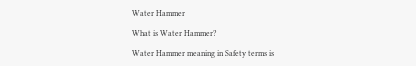Water Hammer

What is Water Hammer?

Water Hammer meaning in Safety terms is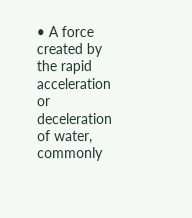• A force created by the rapid acceleration or deceleration of water, commonly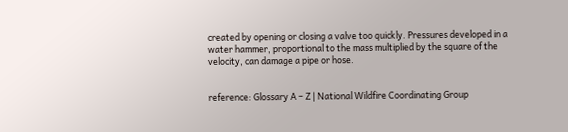created by opening or closing a valve too quickly. Pressures developed in a water hammer, proportional to the mass multiplied by the square of the velocity, can damage a pipe or hose.


reference: Glossary A – Z | National Wildfire Coordinating Group